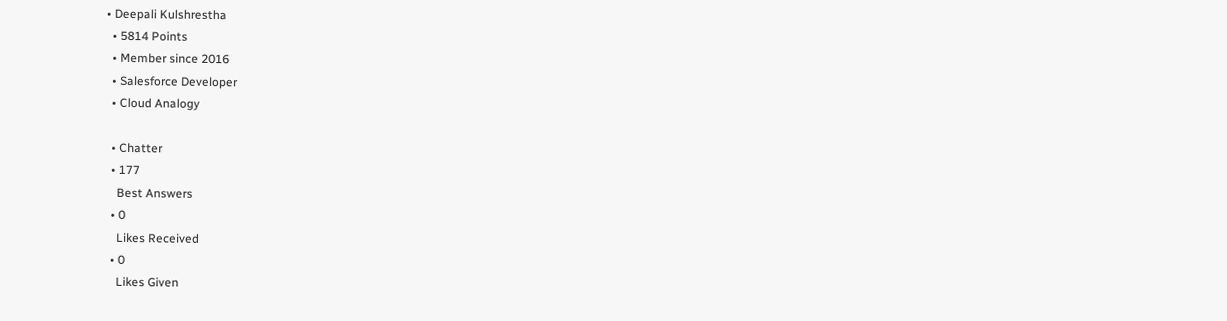• Deepali Kulshrestha
  • 5814 Points
  • Member since 2016
  • Salesforce Developer
  • Cloud Analogy

  • Chatter
  • 177
    Best Answers
  • 0
    Likes Received
  • 0
    Likes Given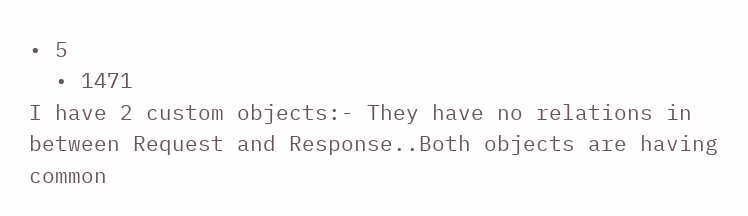• 5
  • 1471
I have 2 custom objects:- They have no relations in between Request and Response..Both objects are having common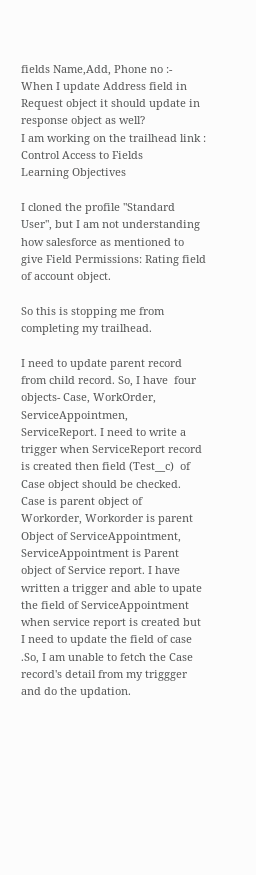fields Name,Add, Phone no :- When I update Address field in Request object it should update in response object as well?
I am working on the trailhead link : Control Access to Fields
Learning Objectives

I cloned the profile "Standard User", but I am not understanding how salesforce as mentioned to give Field Permissions: Rating field of account object.

So this is stopping me from completing my trailhead.

I need to update parent record from child record. So, I have  four objects- Case, WorkOrder, ServiceAppointmen, ServiceReport. I need to write a trigger when ServiceReport record is created then field (Test__c)  of Case object should be checked. Case is parent object of  Workorder, Workorder is parent Object of ServiceAppointment, ServiceAppointment is Parent object of Service report. I have written a trigger and able to upate the field of ServiceAppointment when service report is created but I need to update the field of case .So, I am unable to fetch the Case record's detail from my triggger and do the updation.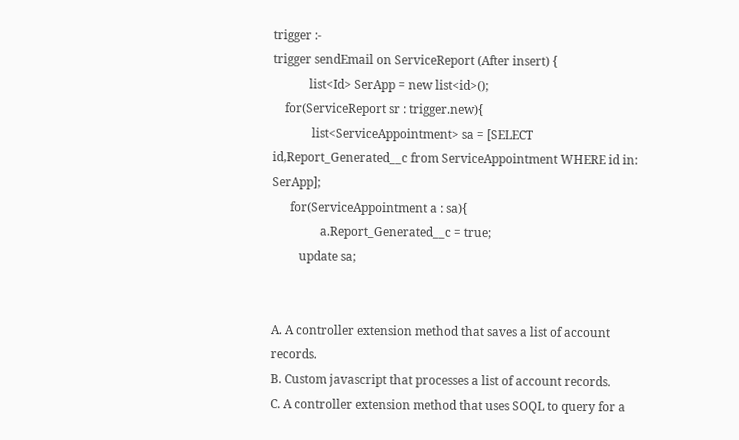trigger :-
trigger sendEmail on ServiceReport (After insert) {
            list<Id> SerApp = new list<id>();
    for(ServiceReport sr : trigger.new){
             list<ServiceAppointment> sa = [SELECT id,Report_Generated__c from ServiceAppointment WHERE id in: SerApp];
      for(ServiceAppointment a : sa){
                a.Report_Generated__c = true;
         update sa;


A. A controller extension method that saves a list of account records.
B. Custom javascript that processes a list of account records.
C. A controller extension method that uses SOQL to query for a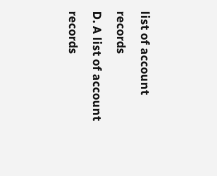list of account records
D. A list of account records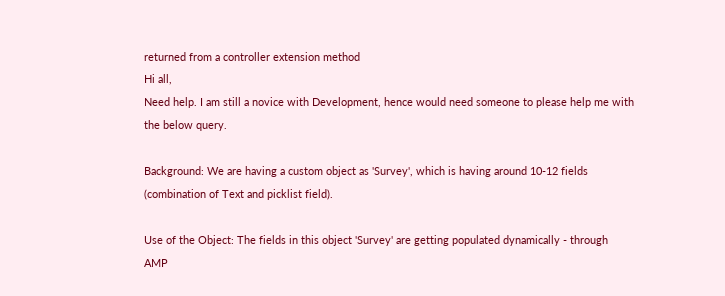returned from a controller extension method
Hi all,
Need help. I am still a novice with Development, hence would need someone to please help me with the below query.

Background: We are having a custom object as 'Survey', which is having around 10-12 fields (combination of Text and picklist field).

Use of the Object: The fields in this object 'Survey' are getting populated dynamically - through AMP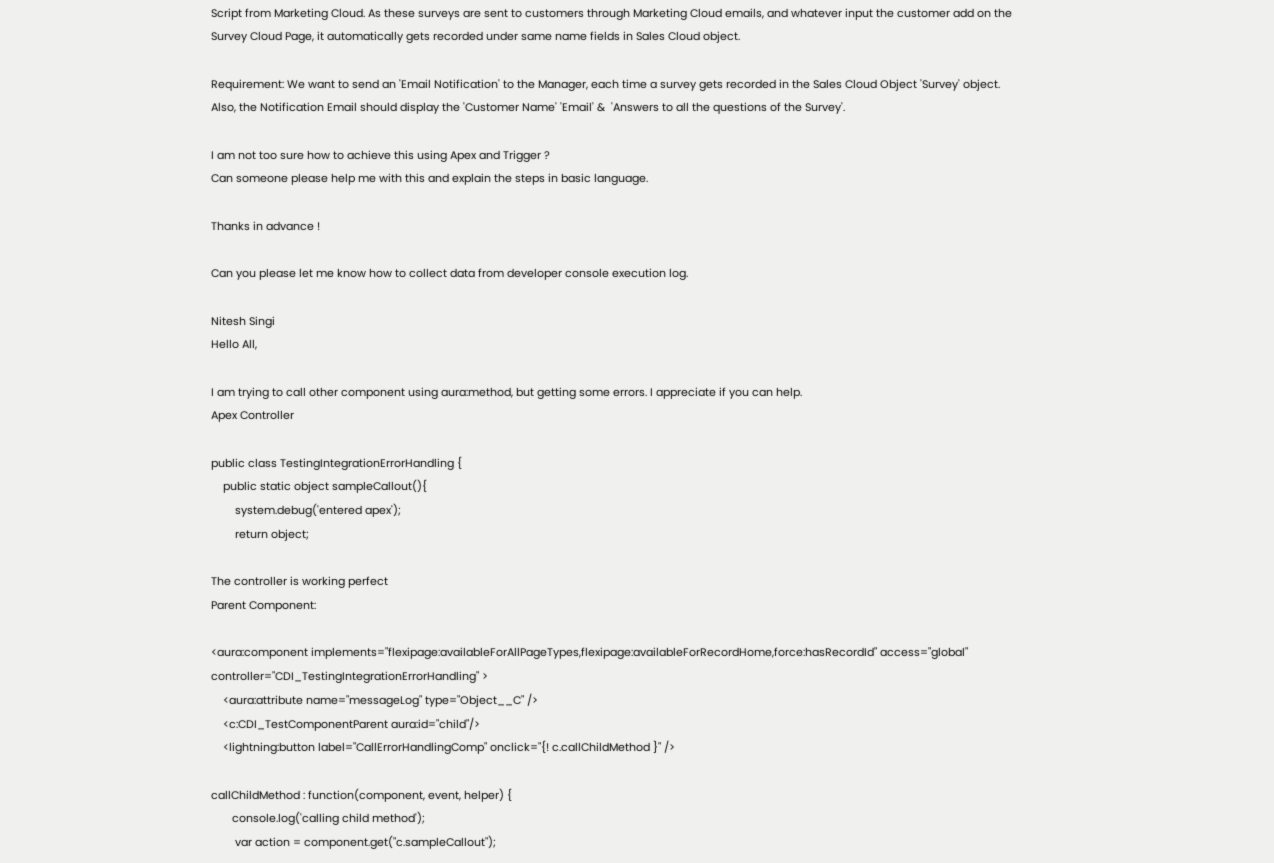Script from Marketing Cloud. As these surveys are sent to customers through Marketing Cloud emails, and whatever input the customer add on the Survey Cloud Page, it automatically gets recorded under same name fields in Sales Cloud object.

Requirement: We want to send an 'Email Notification' to the Manager, each time a survey gets recorded in the Sales Cloud Object 'Survey' object.
Also, the Notification Email should display the 'Customer Name' 'Email' &  'Answers to all the questions of the Survey'.

I am not too sure how to achieve this using Apex and Trigger ?
Can someone please help me with this and explain the steps in basic language.

Thanks in advance !

Can you please let me know how to collect data from developer console execution log.

Nitesh Singi
Hello All,

I am trying to call other component using aura:method, but getting some errors. I appreciate if you can help.
Apex Controller

public class TestingIntegrationErrorHandling {
    public static object sampleCallout(){
        system.debug('entered apex');
        return object;

The controller is working perfect
Parent Component:

<aura:component implements="flexipage:availableForAllPageTypes,flexipage:availableForRecordHome,force:hasRecordId" access="global" controller="CDI_TestingIntegrationErrorHandling" >
    <aura:attribute name="messageLog" type="Object__C" />
    <c:CDI_TestComponentParent aura:id="child"/>
    <lightning:button label="CallErrorHandlingComp" onclick="{! c.callChildMethod }" />

callChildMethod : function(component, event, helper) {
       console.log('calling child method');
        var action = component.get("c.sampleCallout");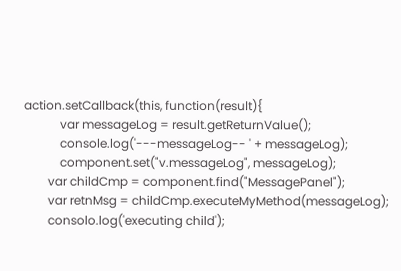action.setCallback(this, function(result){
            var messageLog = result.getReturnValue();
            console.log('---messageLog-- ' + messageLog);
            component.set("v.messageLog", messageLog);
        var childCmp = component.find("MessagePanel");
        var retnMsg = childCmp.executeMyMethod(messageLog);
        consolo.log('executing child');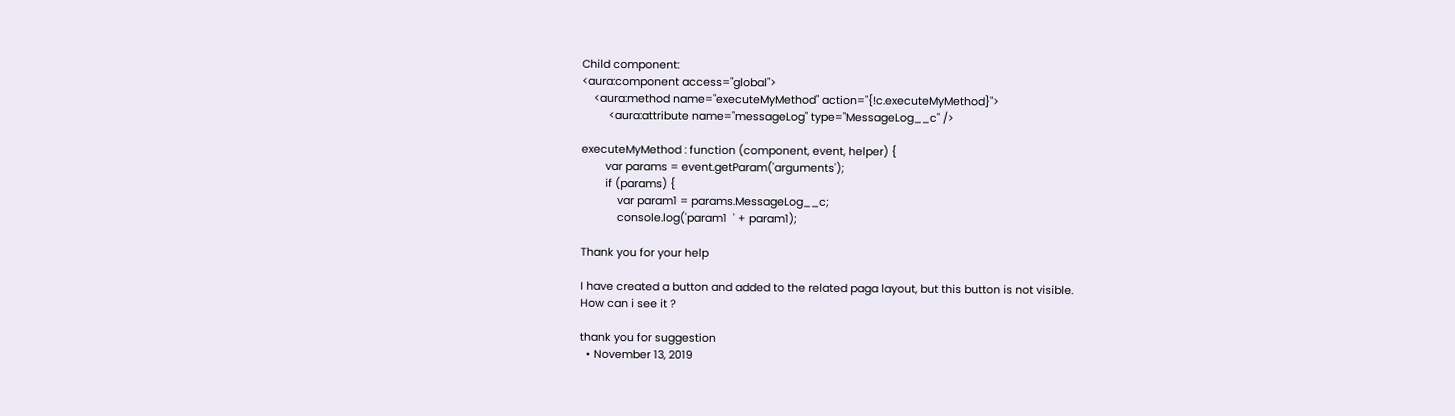Child component:
<aura:component access="global">
    <aura:method name="executeMyMethod" action="{!c.executeMyMethod}">
         <aura:attribute name="messageLog" type="MessageLog__c" />

executeMyMethod : function (component, event, helper) {
        var params = event.getParam('arguments');
        if (params) {
            var param1 = params.MessageLog__c;
            console.log('param1  ' + param1);

Thank you for your help

I have created a button and added to the related paga layout, but this button is not visible.
How can i see it ?

thank you for suggestion
  • November 13, 2019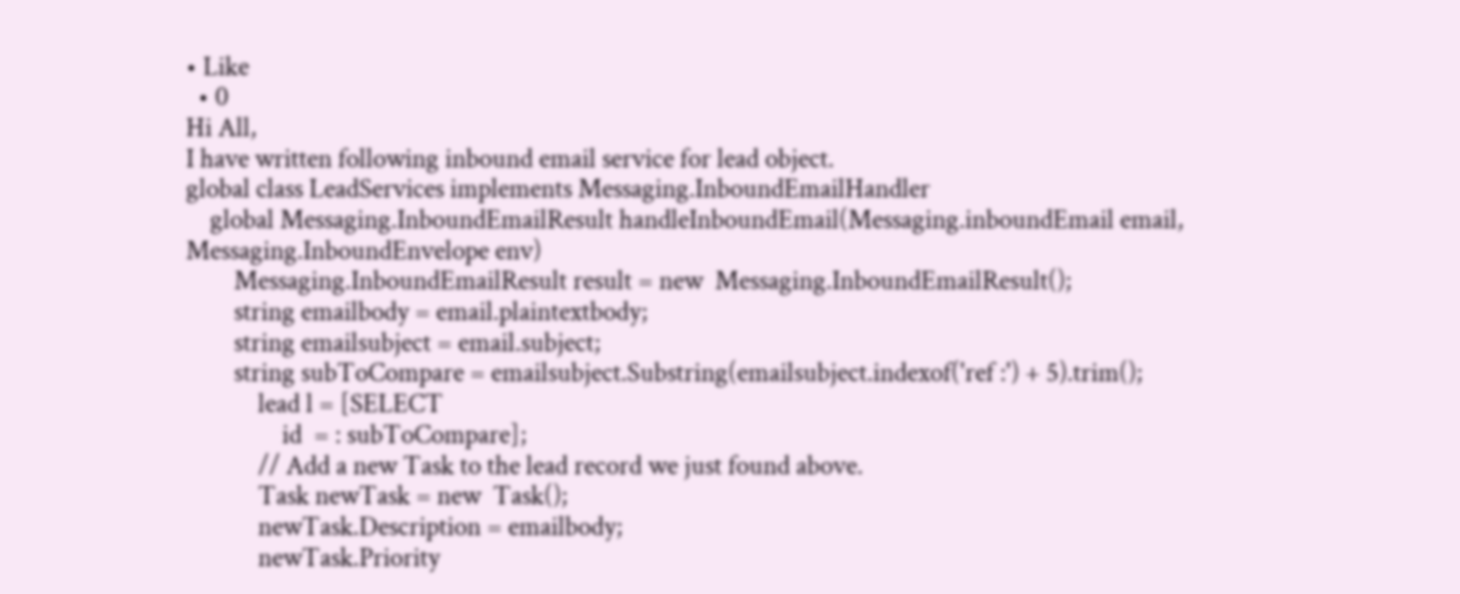• Like
  • 0
Hi All,
I have written following inbound email service for lead object.
global class LeadServices implements Messaging.InboundEmailHandler
    global Messaging.InboundEmailResult handleInboundEmail(Messaging.inboundEmail email, Messaging.InboundEnvelope env)
        Messaging.InboundEmailResult result = new  Messaging.InboundEmailResult();
        string emailbody = email.plaintextbody;
        string emailsubject = email.subject;
        string subToCompare = emailsubject.Substring(emailsubject.indexof('ref :') + 5).trim();
            lead l = [SELECT
                id  = : subToCompare];
            // Add a new Task to the lead record we just found above.
            Task newTask = new  Task();
            newTask.Description = emailbody;
            newTask.Priority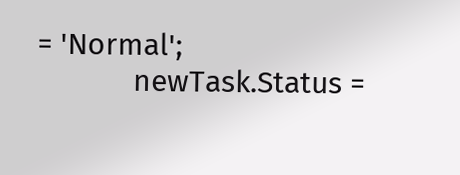= 'Normal';
            newTask.Status =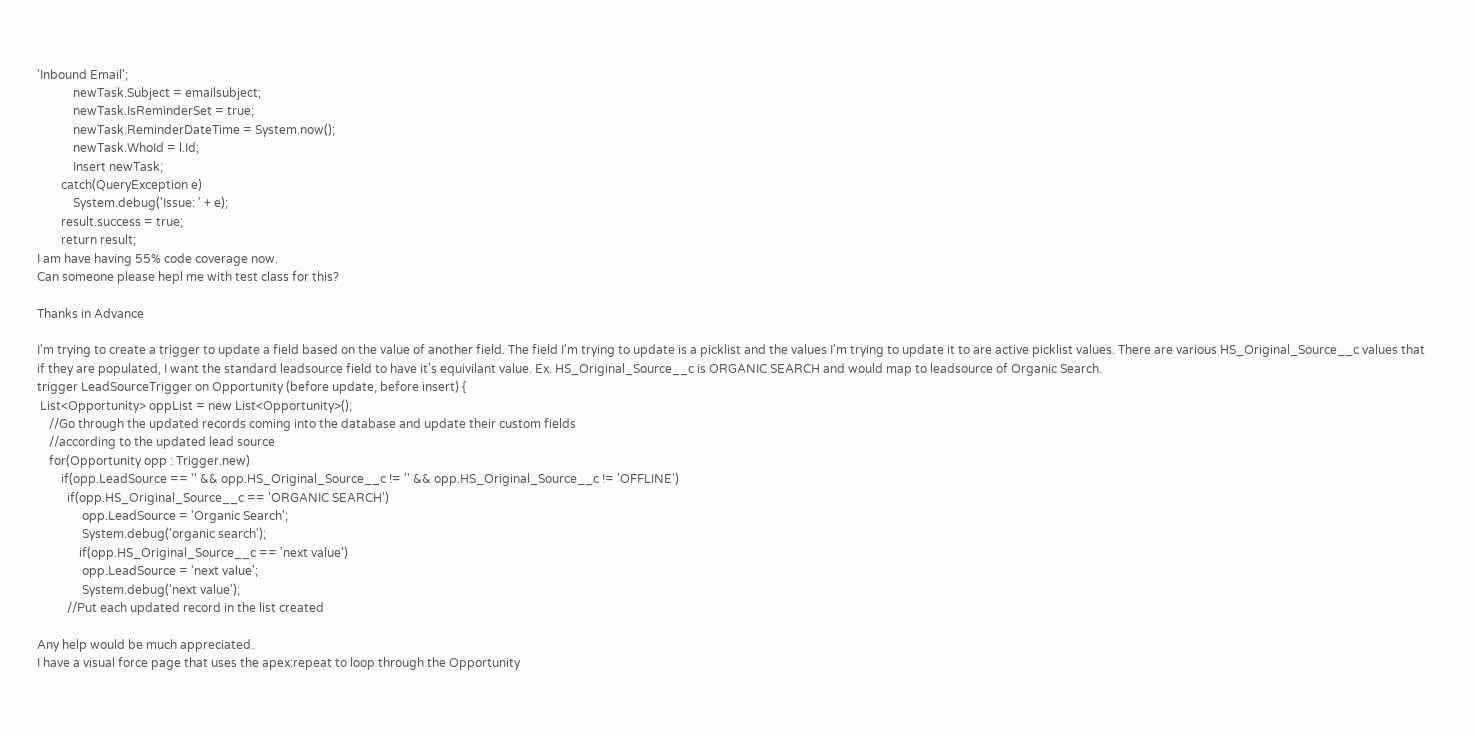'Inbound Email';
            newTask.Subject = emailsubject;
            newTask.IsReminderSet = true;
            newTask.ReminderDateTime = System.now();
            newTask.WhoId = l.Id;
            Insert newTask;
        catch(QueryException e)
            System.debug('Issue: ' + e);
        result.success = true;
        return result;
I am have having 55% code coverage now.
Can someone please hepl me with test class for this?

Thanks in Advance

I'm trying to create a trigger to update a field based on the value of another field. The field I'm trying to update is a picklist and the values I'm trying to update it to are active picklist values. There are various HS_Original_Source__c values that if they are populated, I want the standard leadsource field to have it's equivilant value. Ex. HS_Original_Source__c is ORGANIC SEARCH and would map to leadsource of Organic Search.
trigger LeadSourceTrigger on Opportunity (before update, before insert) {
 List<Opportunity> oppList = new List<Opportunity>();
    //Go through the updated records coming into the database and update their custom fields
    //according to the updated lead source
    for(Opportunity opp : Trigger.new)
        if(opp.LeadSource == '' && opp.HS_Original_Source__c != '' && opp.HS_Original_Source__c != 'OFFLINE')
          if(opp.HS_Original_Source__c == 'ORGANIC SEARCH')
               opp.LeadSource = 'Organic Search';
               System.debug('organic search');
              if(opp.HS_Original_Source__c == 'next value')
               opp.LeadSource = 'next value';
               System.debug('next value');
          //Put each updated record in the list created

Any help would be much appreciated.
I have a visual force page that uses the apex:repeat to loop through the Opportunity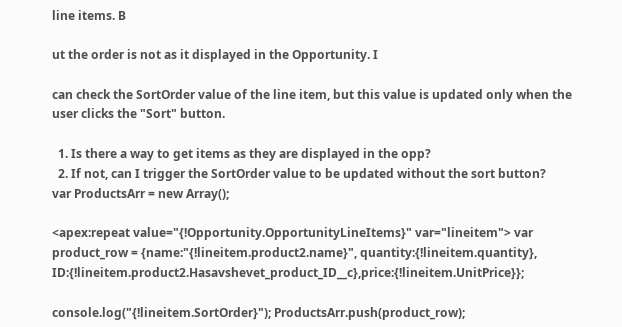line items. B

ut the order is not as it displayed in the Opportunity. I

can check the SortOrder value of the line item, but this value is updated only when the user clicks the "Sort" button.

  1. Is there a way to get items as they are displayed in the opp?
  2. If not, can I trigger the SortOrder value to be updated without the sort button?
var ProductsArr = new Array();

<apex:repeat value="{!Opportunity.OpportunityLineItems}" var="lineitem"> var product_row = {name:"{!lineitem.product2.name}", quantity:{!lineitem.quantity}, ID:{!lineitem.product2.Hasavshevet_product_ID__c},price:{!lineitem.UnitPrice}};

console.log("{!lineitem.SortOrder}"); ProductsArr.push(product_row);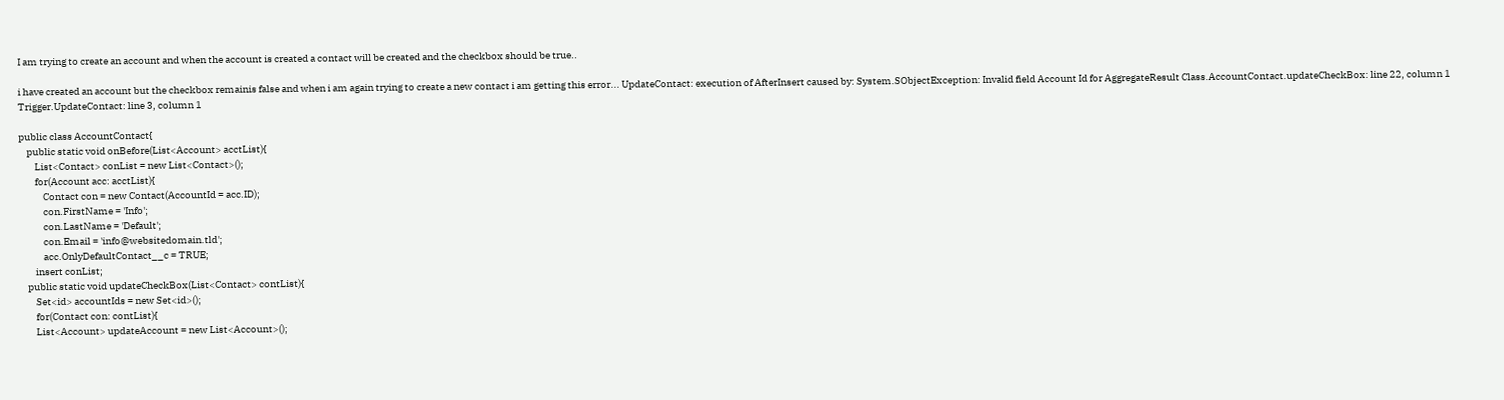I am trying to create an account and when the account is created a contact will be created and the checkbox should be true..

i have created an account but the checkbox remainis false and when i am again trying to create a new contact i am getting this error... UpdateContact: execution of AfterInsert caused by: System.SObjectException: Invalid field Account Id for AggregateResult Class.AccountContact.updateCheckBox: line 22, column 1 Trigger.UpdateContact: line 3, column 1

public class AccountContact{
    public static void onBefore(List<Account> acctList){
        List<Contact> conList = new List<Contact>();
        for(Account acc: acctList){
            Contact con = new Contact(AccountId = acc.ID);
            con.FirstName = 'Info';
            con.LastName = 'Default';
            con.Email = 'info@websitedomain.tld';
            acc.OnlyDefaultContact__c = TRUE;
        insert conList;
    public static void updateCheckBox(List<Contact> contList){
        Set<id> accountIds = new Set<id>();
        for(Contact con: contList){
        List<Account> updateAccount = new List<Account>();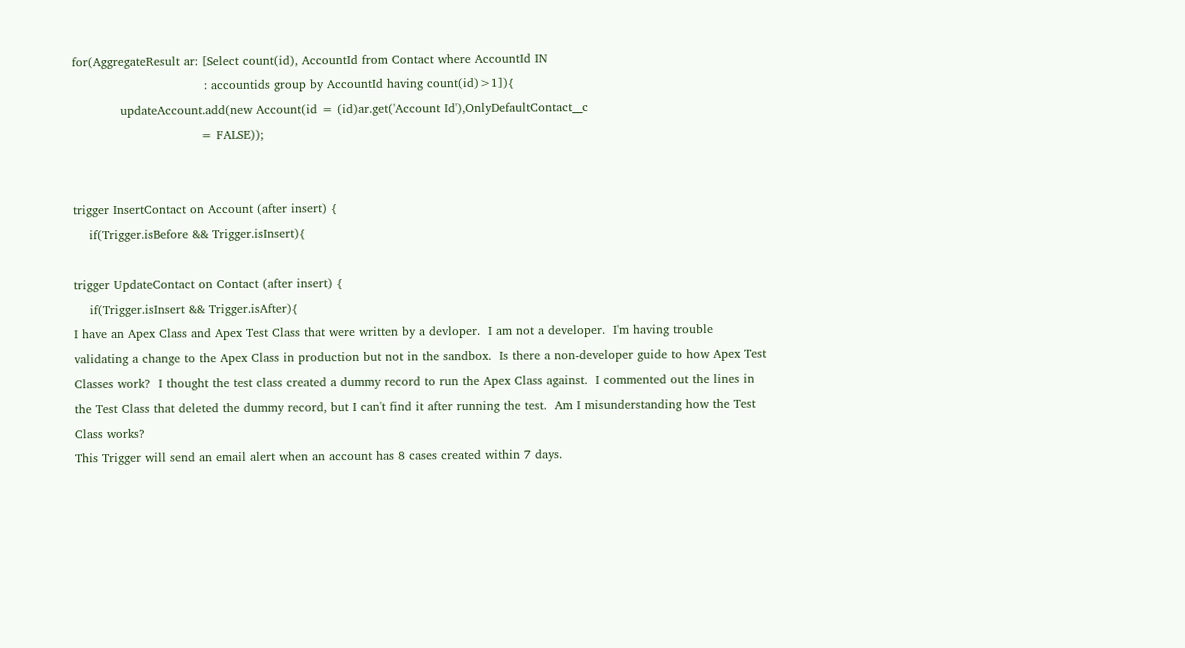for(AggregateResult ar: [Select count(id), AccountId from Contact where AccountId IN
                                 : accountids group by AccountId having count(id)>1]){
            updateAccount.add(new Account(id = (id)ar.get('Account Id'),OnlyDefaultContact__c
                                = FALSE));


trigger InsertContact on Account (after insert) {
    if(Trigger.isBefore && Trigger.isInsert){

trigger UpdateContact on Contact (after insert) {
    if(Trigger.isInsert && Trigger.isAfter){
I have an Apex Class and Apex Test Class that were written by a devloper.  I am not a developer.  I'm having trouble validating a change to the Apex Class in production but not in the sandbox.  Is there a non-developer guide to how Apex Test Classes work?  I thought the test class created a dummy record to run the Apex Class against.  I commented out the lines in the Test Class that deleted the dummy record, but I can't find it after running the test.  Am I misunderstanding how the Test Class works?
This Trigger will send an email alert when an account has 8 cases created within 7 days.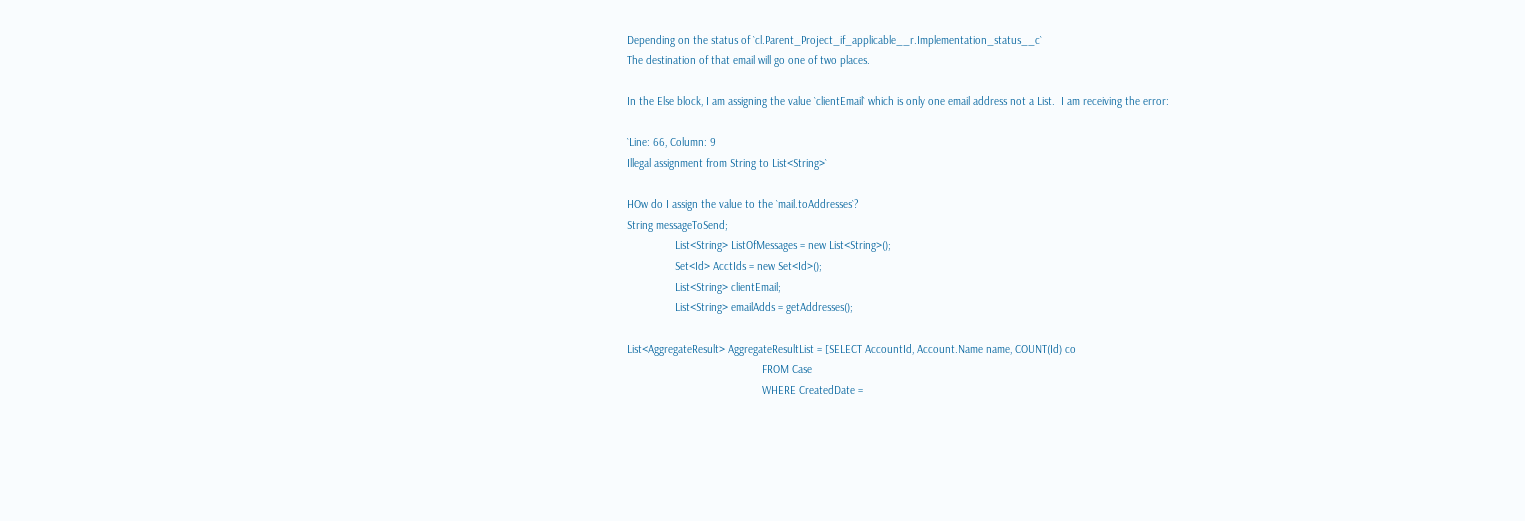Depending on the status of `cl.Parent_Project_if_applicable__r.Implementation_status__c`
The destination of that email will go one of two places.

In the Else block, I am assigning the value `clientEmail` which is only one email address not a List.  I am receiving the error:

`Line: 66, Column: 9
Illegal assignment from String to List<String>`

HOw do I assign the value to the `mail.toAddresses`?
String messageToSend;
                List<String> ListOfMessages = new List<String>();
                Set<Id> AcctIds = new Set<Id>();
                List<String> clientEmail;
                List<String> emailAdds = getAddresses();

List<AggregateResult> AggregateResultList = [SELECT AccountId, Account.Name name, COUNT(Id) co
                                             FROM Case
                                             WHERE CreatedDate =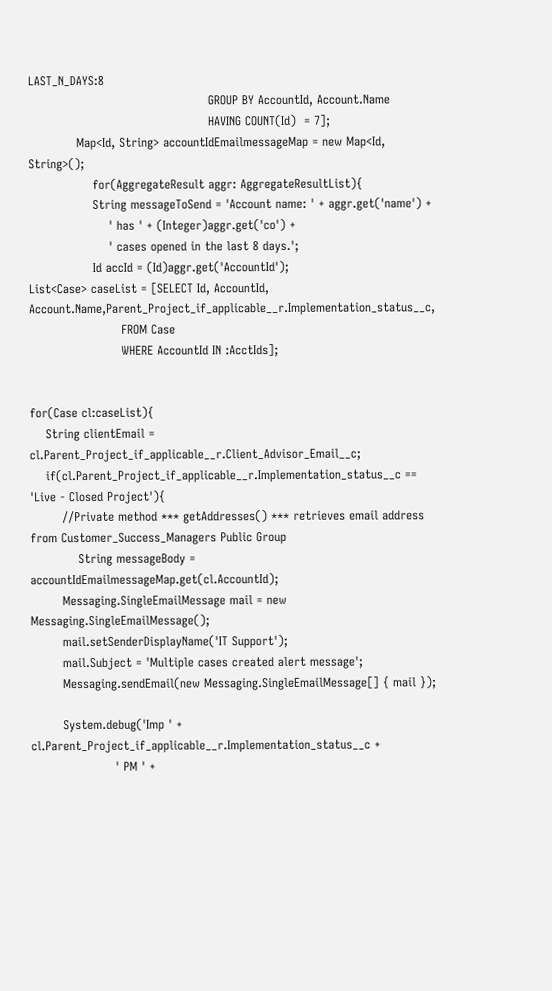LAST_N_DAYS:8
                                             GROUP BY AccountId, Account.Name
                                             HAVING COUNT(Id)  = 7];
            Map<Id, String> accountIdEmailmessageMap = new Map<Id, String>();
                for(AggregateResult aggr: AggregateResultList){
                String messageToSend = 'Account name: ' + aggr.get('name') +
                    ' has ' + (Integer)aggr.get('co') +
                    ' cases opened in the last 8 days.';
                Id accId = (Id)aggr.get('AccountId');
List<Case> caseList = [SELECT Id, AccountId, Account.Name,Parent_Project_if_applicable__r.Implementation_status__c,
                       FROM Case
                       WHERE AccountId IN :AcctIds];


for(Case cl:caseList){
    String clientEmail = cl.Parent_Project_if_applicable__r.Client_Advisor_Email__c;
    if(cl.Parent_Project_if_applicable__r.Implementation_status__c == 'Live - Closed Project'){
        //Private method *** getAddresses() *** retrieves email address from Customer_Success_Managers Public Group
            String messageBody = accountIdEmailmessageMap.get(cl.AccountId);
        Messaging.SingleEmailMessage mail = new Messaging.SingleEmailMessage();
        mail.setSenderDisplayName('IT Support');
        mail.Subject = 'Multiple cases created alert message';
        Messaging.sendEmail(new Messaging.SingleEmailMessage[] { mail });

        System.debug('Imp ' + cl.Parent_Project_if_applicable__r.Implementation_status__c +
                     ' PM ' +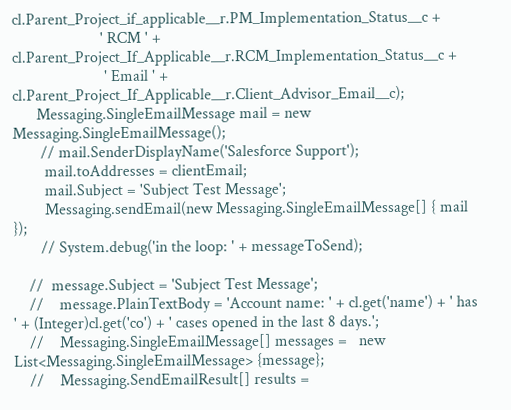cl.Parent_Project_if_applicable__r.PM_Implementation_Status__c +
                      ' RCM ' + cl.Parent_Project_If_Applicable__r.RCM_Implementation_Status__c +
                       ' Email ' + cl.Parent_Project_If_Applicable__r.Client_Advisor_Email__c);
      Messaging.SingleEmailMessage mail = new Messaging.SingleEmailMessage();
       // mail.SenderDisplayName('Salesforce Support');
        mail.toAddresses = clientEmail;
        mail.Subject = 'Subject Test Message';
        Messaging.sendEmail(new Messaging.SingleEmailMessage[] { mail });
       // System.debug('in the loop: ' + messageToSend);

    //  message.Subject = 'Subject Test Message';
    //    message.PlainTextBody = 'Account name: ' + cl.get('name') + ' has ' + (Integer)cl.get('co') + ' cases opened in the last 8 days.';
    //    Messaging.SingleEmailMessage[] messages =   new List<Messaging.SingleEmailMessage> {message};
    //    Messaging.SendEmailResult[] results =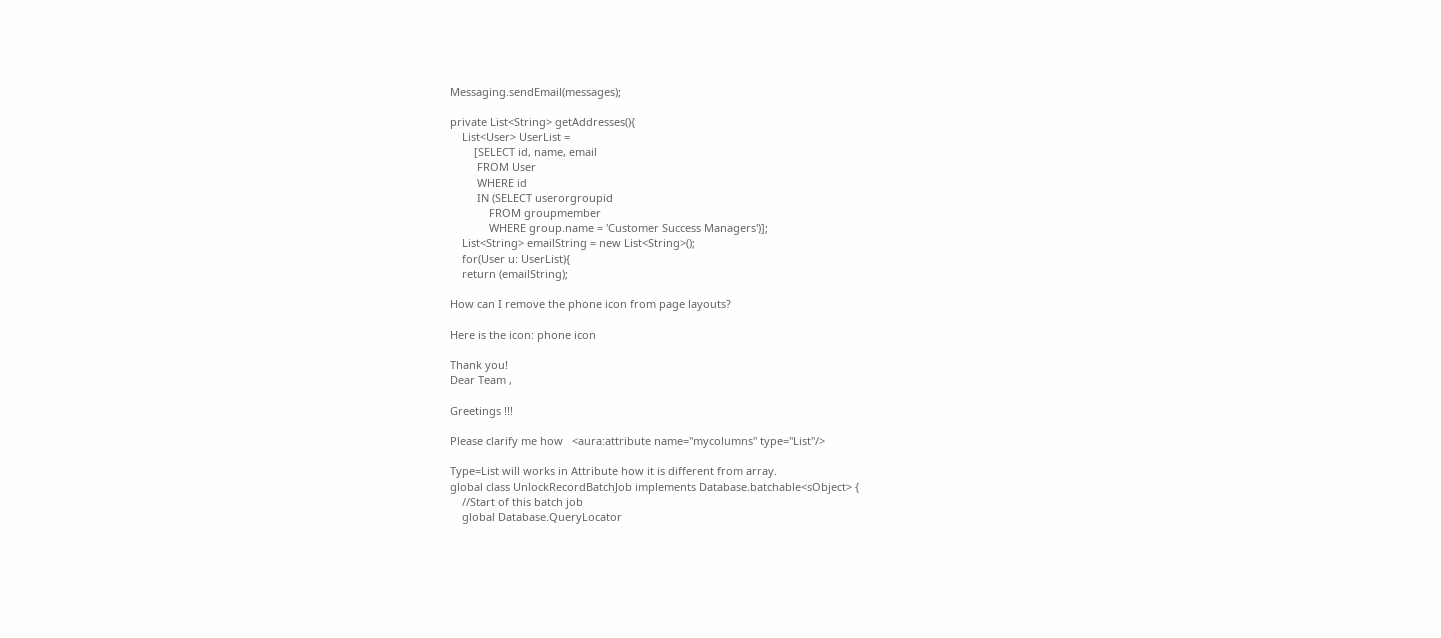Messaging.sendEmail(messages);

private List<String> getAddresses(){
    List<User> UserList =
        [SELECT id, name, email
         FROM User
         WHERE id
         IN (SELECT userorgroupid
             FROM groupmember
             WHERE group.name = 'Customer Success Managers')];
    List<String> emailString = new List<String>();
    for(User u: UserList){
    return (emailString);

How can I remove the phone icon from page layouts?

Here is the icon: phone icon

Thank you!
Dear Team ,

Greetings !!!

Please clarify me how   <aura:attribute name="mycolumns" type="List"/>

Type=List will works in Attribute how it is different from array.
global class UnlockRecordBatchJob implements Database.batchable<sObject> {
    //Start of this batch job
    global Database.QueryLocator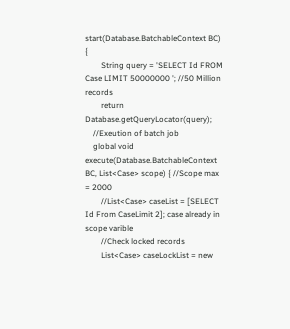start(Database.BatchableContext BC) {
        String query = 'SELECT Id FROM Case LIMIT 50000000 '; //50 Million records
        return Database.getQueryLocator(query);
    //Exeution of batch job
    global void execute(Database.BatchableContext BC, List<Case> scope) { //Scope max = 2000
        //List<Case> caseList = [SELECT Id From CaseLimit 2]; case already in scope varible
        //Check locked records
        List<Case> caseLockList = new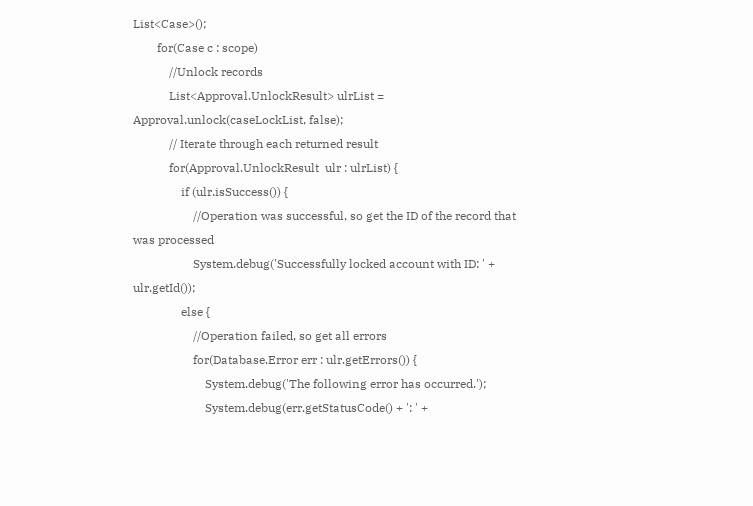List<Case>();
        for(Case c : scope)
            //Unlock records
            List<Approval.UnlockResult> ulrList = Approval.unlock(caseLockList, false);
            // Iterate through each returned result
            for(Approval.UnlockResult  ulr : ulrList) {
                if (ulr.isSuccess()) {
                    //Operation was successful, so get the ID of the record that was processed
                    System.debug('Successfully locked account with ID: ' + ulr.getId());
                else {
                    //Operation failed, so get all errors
                    for(Database.Error err : ulr.getErrors()) {
                        System.debug('The following error has occurred.');
                        System.debug(err.getStatusCode() + ': ' +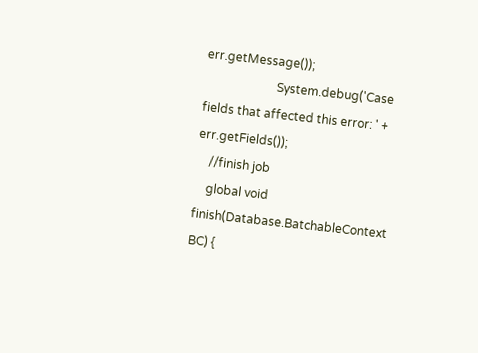err.getMessage());
                        System.debug('Case fields that affected this error: ' + err.getFields());
    //finish job
    global void finish(Database.BatchableContext BC) {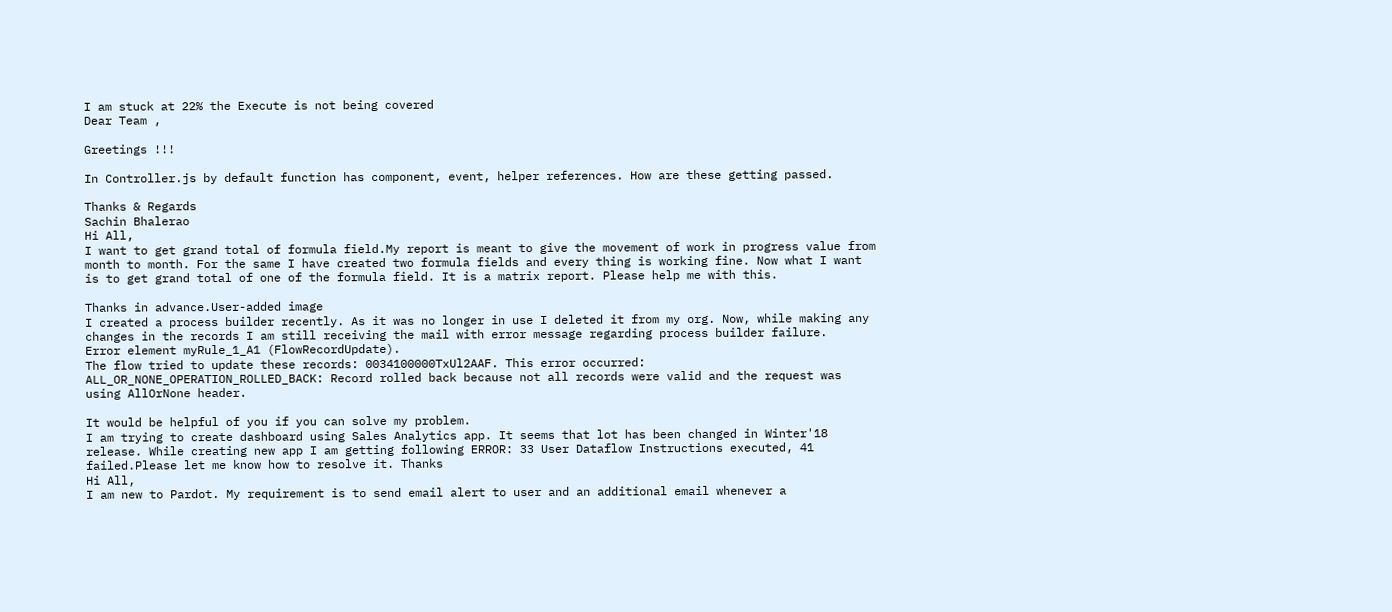I am stuck at 22% the Execute is not being covered
Dear Team ,

Greetings !!!

In Controller.js by default function has component, event, helper references. How are these getting passed.

Thanks & Regards
Sachin Bhalerao
Hi All,
I want to get grand total of formula field.My report is meant to give the movement of work in progress value from month to month. For the same I have created two formula fields and every thing is working fine. Now what I want is to get grand total of one of the formula field. It is a matrix report. Please help me with this.

Thanks in advance.User-added image
I created a process builder recently. As it was no longer in use I deleted it from my org. Now, while making any changes in the records I am still receiving the mail with error message regarding process builder failure.
Error element myRule_1_A1 (FlowRecordUpdate).
The flow tried to update these records: 0034100000TxUl2AAF. This error occurred: ALL_OR_NONE_OPERATION_ROLLED_BACK: Record rolled back because not all records were valid and the request was using AllOrNone header.

It would be helpful of you if you can solve my problem.
I am trying to create dashboard using Sales Analytics app. It seems that lot has been changed in Winter'18 release. While creating new app I am getting following ERROR: 33 User Dataflow Instructions executed, 41 failed.Please let me know how to resolve it. Thanks
Hi All,
I am new to Pardot. My requirement is to send email alert to user and an additional email whenever a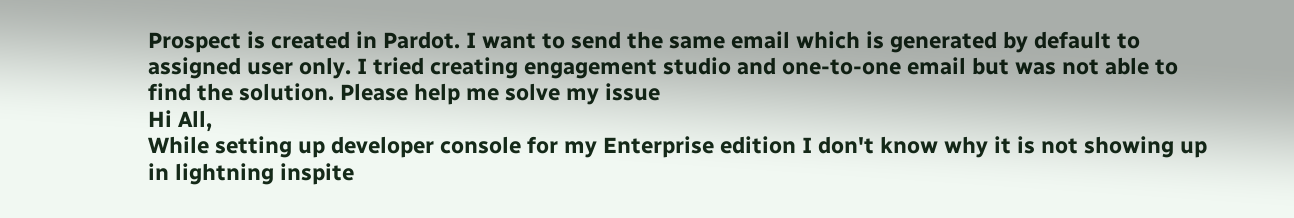Prospect is created in Pardot. I want to send the same email which is generated by default to assigned user only. I tried creating engagement studio and one-to-one email but was not able to find the solution. Please help me solve my issue
Hi All,
While setting up developer console for my Enterprise edition I don't know why it is not showing up in lightning inspite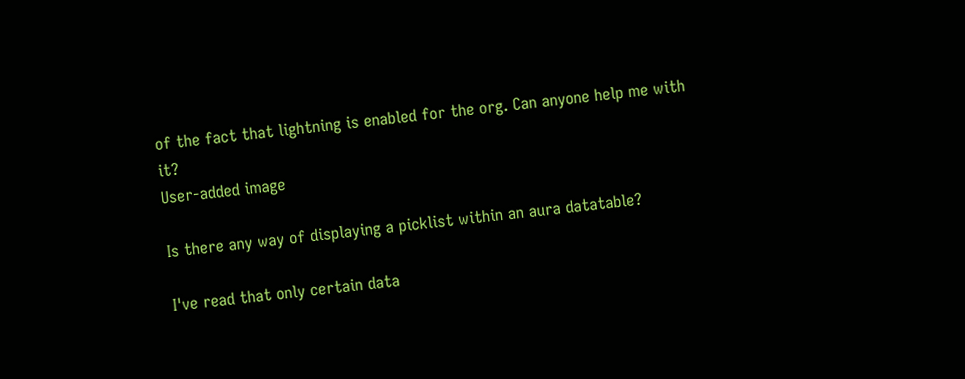of the fact that lightning is enabled for the org. Can anyone help me with it?
User-added image

Is there any way of displaying a picklist within an aura datatable?

I've read that only certain data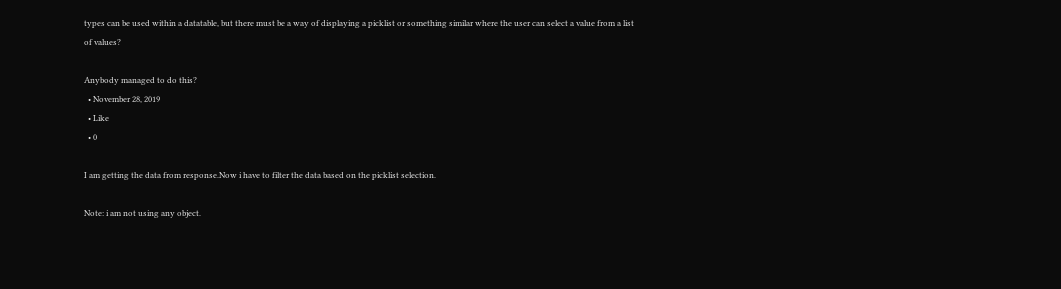types can be used within a datatable, but there must be a way of displaying a picklist or something similar where the user can select a value from a list of values?

Anybody managed to do this?
  • November 28, 2019
  • Like
  • 0

I am getting the data from response.Now i have to filter the data based on the picklist selection.

Note: i am not using any object.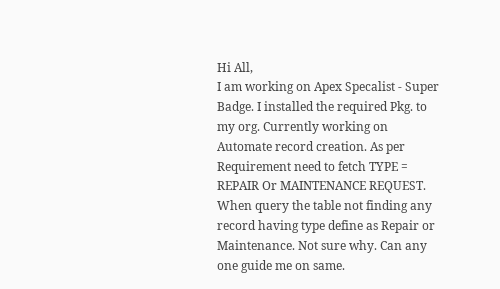Hi All,
I am working on Apex Specalist - Super Badge. I installed the required Pkg. to my org. Currently working on Automate record creation. As per Requirement need to fetch TYPE = REPAIR Or MAINTENANCE REQUEST. When query the table not finding any record having type define as Repair or Maintenance. Not sure why. Can any one guide me on same.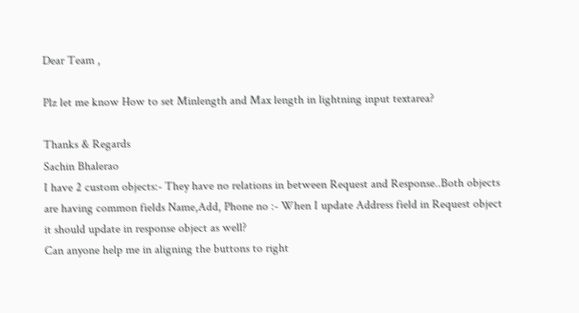Dear Team ,

Plz let me know How to set Minlength and Max length in lightning input textarea?

Thanks & Regards
Sachin Bhalerao
I have 2 custom objects:- They have no relations in between Request and Response..Both objects are having common fields Name,Add, Phone no :- When I update Address field in Request object it should update in response object as well?
Can anyone help me in aligning the buttons to right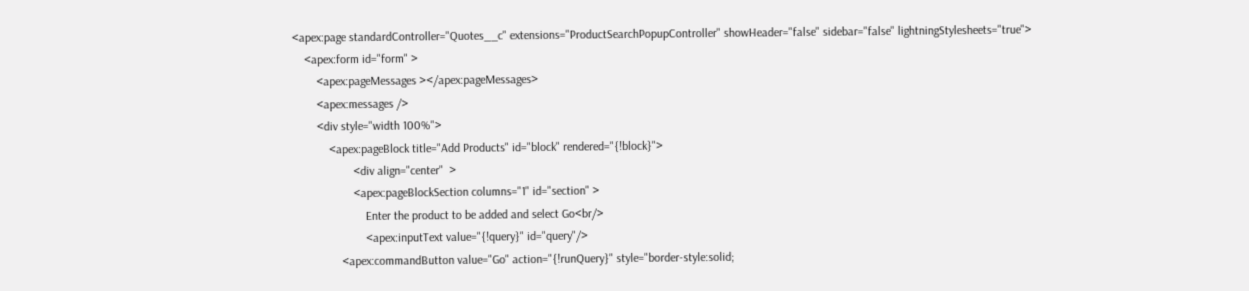<apex:page standardController="Quotes__c" extensions="ProductSearchPopupController" showHeader="false" sidebar="false" lightningStylesheets="true">
    <apex:form id="form" >
        <apex:pageMessages ></apex:pageMessages>
        <apex:messages />
        <div style="width 100%">
            <apex:pageBlock title="Add Products" id="block" rendered="{!block}">
                    <div align="center"  >
                    <apex:pageBlockSection columns="1" id="section" >
                        Enter the product to be added and select Go<br/>
                        <apex:inputText value="{!query}" id="query"/>
                <apex:commandButton value="Go" action="{!runQuery}" style="border-style:solid;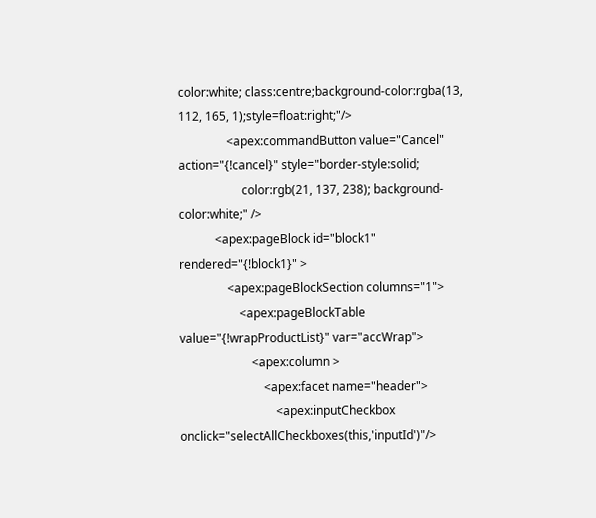color:white; class:centre;background-color:rgba(13, 112, 165, 1);style=float:right;"/>
                <apex:commandButton value="Cancel" action="{!cancel}" style="border-style:solid;
                     color:rgb(21, 137, 238); background-color:white;" />
            <apex:pageBlock id="block1" rendered="{!block1}" >
                <apex:pageBlockSection columns="1">
                    <apex:pageBlockTable value="{!wrapProductList}" var="accWrap">
                        <apex:column >
                            <apex:facet name="header">
                                <apex:inputCheckbox onclick="selectAllCheckboxes(this,'inputId')"/>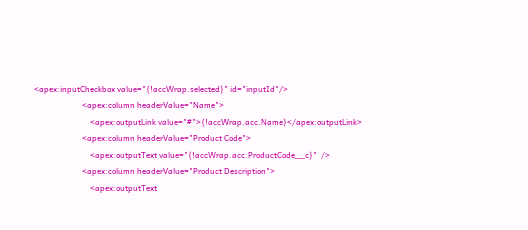<apex:inputCheckbox value="{!accWrap.selected}" id="inputId"/>
                        <apex:column headerValue="Name">
                            <apex:outputLink value="#">{!accWrap.acc.Name}</apex:outputLink>
                        <apex:column headerValue="Product Code">
                            <apex:outputText value="{!accWrap.acc.ProductCode__c}"  />
                        <apex:column headerValue="Product Description">
                            <apex:outputText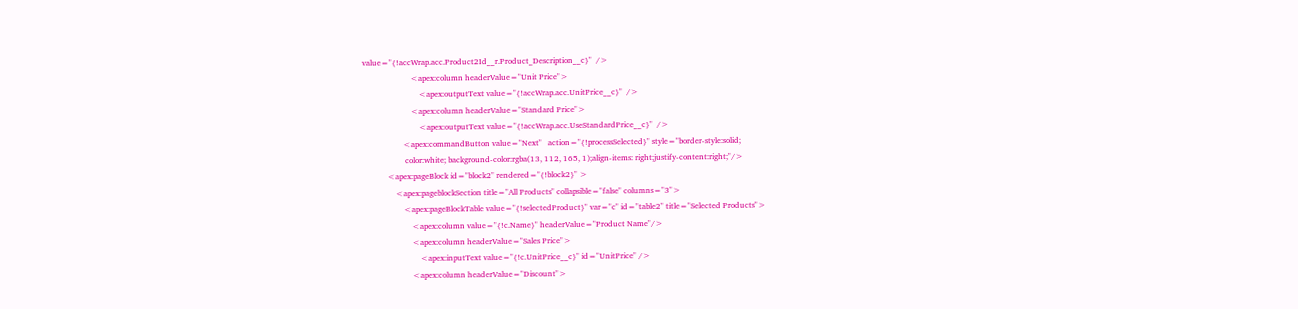value="{!accWrap.acc.Product2Id__r.Product_Description__c}"  />
                        <apex:column headerValue="Unit Price">
                            <apex:outputText value="{!accWrap.acc.UnitPrice__c}"  />
                        <apex:column headerValue="Standard Price">
                            <apex:outputText value="{!accWrap.acc.UseStandardPrice__c}"  />
                    <apex:commandButton value="Next"   action="{!processSelected}" style="border-style:solid;
                     color:white; background-color:rgba(13, 112, 165, 1);align-items: right;justify-content:right;"/>
            <apex:pageBlock id="block2" rendered="{!block2}" >
                <apex:pageblockSection title="All Products" collapsible="false" columns="3">
                    <apex:pageBlockTable value="{!selectedProduct}" var="c" id="table2" title="Selected Products">
                        <apex:column value="{!c.Name}" headerValue="Product Name"/>
                        <apex:column headerValue="Sales Price">
                            <apex:inputText value="{!c.UnitPrice__c}" id="UnitPrice" />
                        <apex:column headerValue="Discount">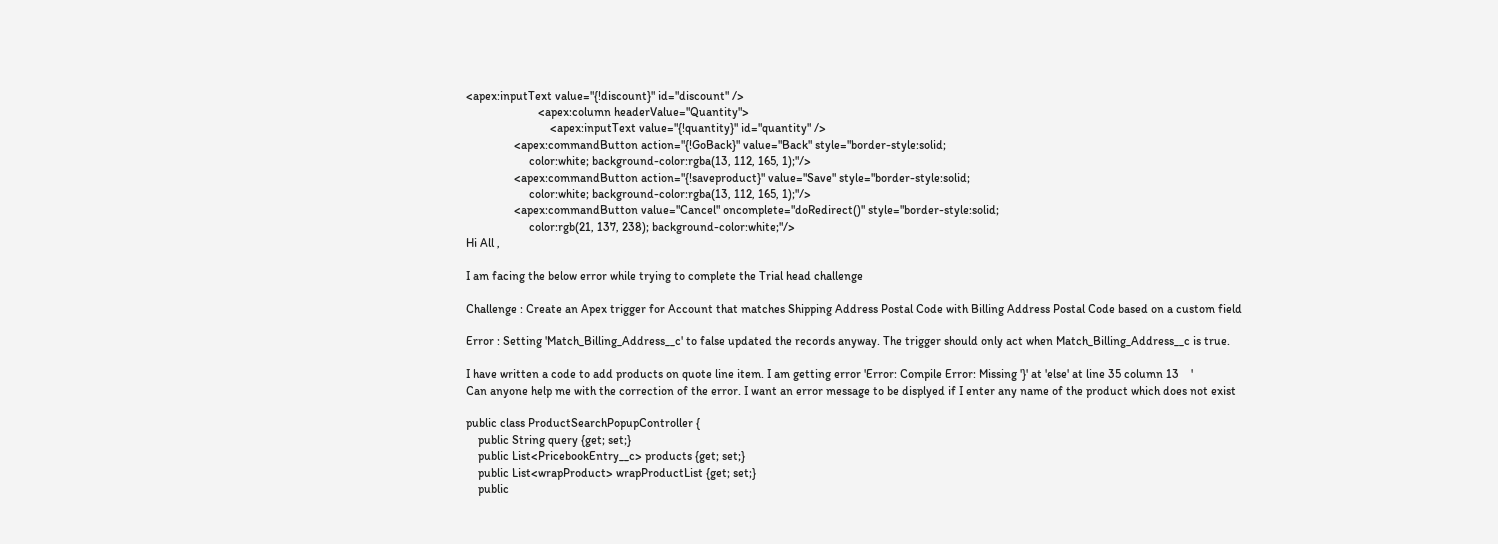<apex:inputText value="{!discount}" id="discount" />
                        <apex:column headerValue="Quantity">
                            <apex:inputText value="{!quantity}" id="quantity" />
                <apex:commandButton action="{!GoBack}" value="Back" style="border-style:solid;
                     color:white; background-color:rgba(13, 112, 165, 1);"/>
                <apex:commandButton action="{!saveproduct}" value="Save" style="border-style:solid;
                     color:white; background-color:rgba(13, 112, 165, 1);"/>
                <apex:commandButton value="Cancel" oncomplete="doRedirect()" style="border-style:solid;
                     color:rgb(21, 137, 238); background-color:white;"/>
Hi All ,

I am facing the below error while trying to complete the Trial head challenge

Challenge : Create an Apex trigger for Account that matches Shipping Address Postal Code with Billing Address Postal Code based on a custom field

Error : Setting 'Match_Billing_Address__c' to false updated the records anyway. The trigger should only act when Match_Billing_Address__c is true.

I have written a code to add products on quote line item. I am getting error 'Error: Compile Error: Missing '}' at 'else' at line 35 column 13    '
Can anyone help me with the correction of the error. I want an error message to be displyed if I enter any name of the product which does not exist

public class ProductSearchPopupController {
    public String query {get; set;}
    public List<PricebookEntry__c> products {get; set;}
    public List<wrapProduct> wrapProductList {get; set;}
    public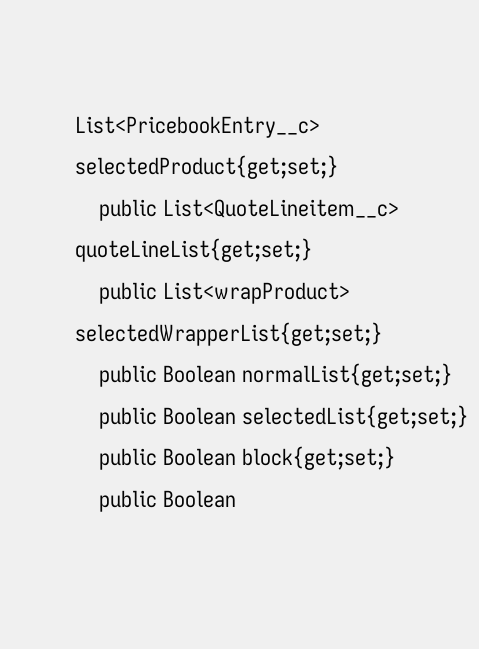List<PricebookEntry__c> selectedProduct{get;set;}
    public List<QuoteLineitem__c> quoteLineList{get;set;}
    public List<wrapProduct> selectedWrapperList{get;set;}
    public Boolean normalList{get;set;}
    public Boolean selectedList{get;set;}
    public Boolean block{get;set;}
    public Boolean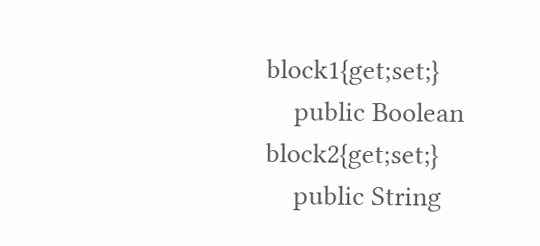block1{get;set;}
    public Boolean block2{get;set;}
    public String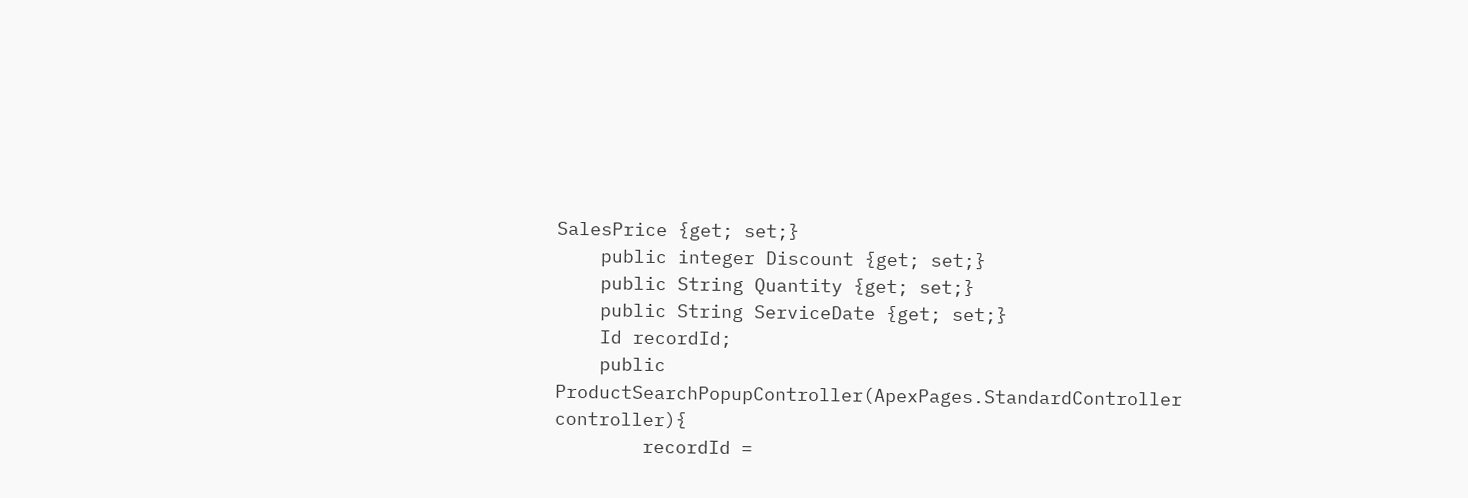SalesPrice {get; set;}
    public integer Discount {get; set;}
    public String Quantity {get; set;}
    public String ServiceDate {get; set;}
    Id recordId;
    public ProductSearchPopupController(ApexPages.StandardController controller){
        recordId =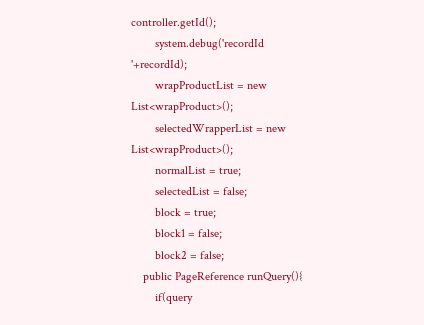controller.getId();
        system.debug('recordId '+recordId);
        wrapProductList = new List<wrapProduct>();
        selectedWrapperList = new List<wrapProduct>();
        normalList = true;
        selectedList = false;
        block = true;
        block1 = false;
        block2 = false;
    public PageReference runQuery(){
        if(query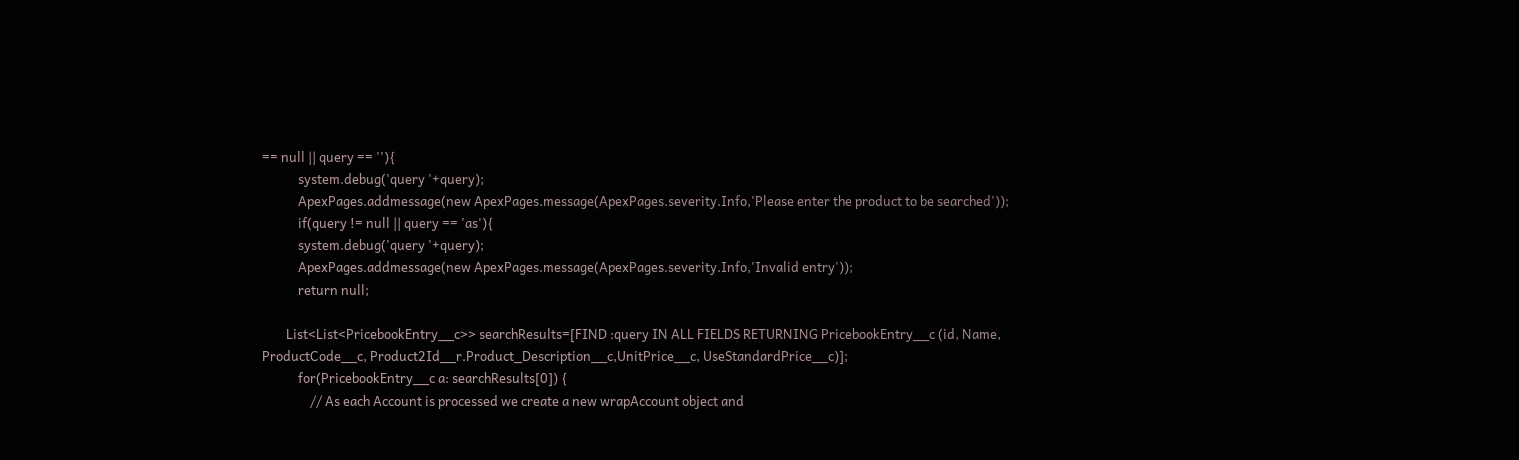== null || query == ''){
            system.debug('query '+query);
            ApexPages.addmessage(new ApexPages.message(ApexPages.severity.Info,'Please enter the product to be searched'));
            if(query != null || query == 'as'){
            system.debug('query '+query);
            ApexPages.addmessage(new ApexPages.message(ApexPages.severity.Info,'Invalid entry'));
            return null;

        List<List<PricebookEntry__c>> searchResults=[FIND :query IN ALL FIELDS RETURNING PricebookEntry__c (id, Name, ProductCode__c, Product2Id__r.Product_Description__c,UnitPrice__c, UseStandardPrice__c)];
            for(PricebookEntry__c a: searchResults[0]) {
                // As each Account is processed we create a new wrapAccount object and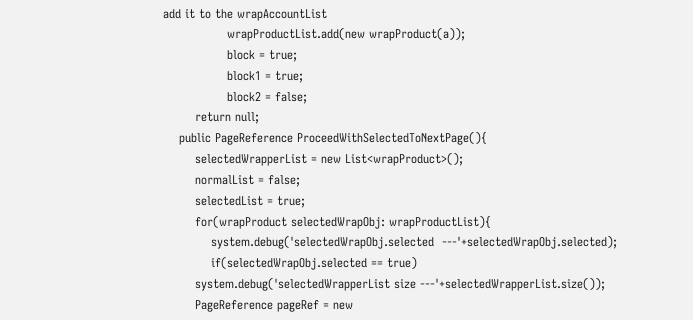add it to the wrapAccountList
                wrapProductList.add(new wrapProduct(a));
                block = true;
                block1 = true;
                block2 = false;
        return null;
    public PageReference ProceedWithSelectedToNextPage(){
        selectedWrapperList = new List<wrapProduct>();
        normalList = false;
        selectedList = true;
        for(wrapProduct selectedWrapObj: wrapProductList){
            system.debug('selectedWrapObj.selected  ---'+selectedWrapObj.selected);
            if(selectedWrapObj.selected == true)
        system.debug('selectedWrapperList size ---'+selectedWrapperList.size());
        PageReference pageRef = new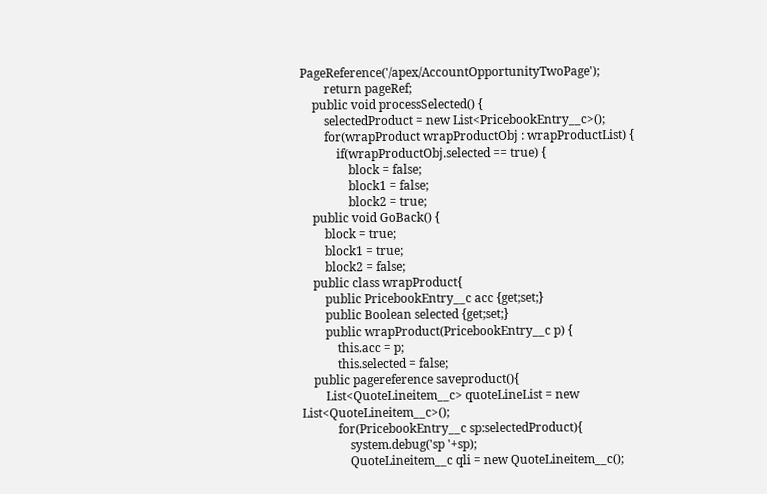PageReference('/apex/AccountOpportunityTwoPage');
        return pageRef;
    public void processSelected() {
        selectedProduct = new List<PricebookEntry__c>();
        for(wrapProduct wrapProductObj : wrapProductList) {
            if(wrapProductObj.selected == true) {
                block = false;
                block1 = false;
                block2 = true;
    public void GoBack() {
        block = true;
        block1 = true;
        block2 = false;
    public class wrapProduct{
        public PricebookEntry__c acc {get;set;}
        public Boolean selected {get;set;}
        public wrapProduct(PricebookEntry__c p) {
            this.acc = p;
            this.selected = false;
    public pagereference saveproduct(){
        List<QuoteLineitem__c> quoteLineList = new  List<QuoteLineitem__c>();
            for(PricebookEntry__c sp:selectedProduct){
                system.debug('sp '+sp);
                QuoteLineitem__c qli = new QuoteLineitem__c();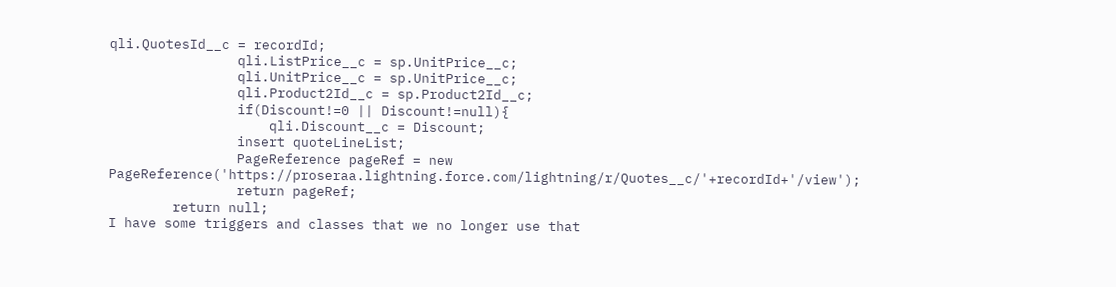qli.QuotesId__c = recordId;
                qli.ListPrice__c = sp.UnitPrice__c;
                qli.UnitPrice__c = sp.UnitPrice__c;
                qli.Product2Id__c = sp.Product2Id__c;
                if(Discount!=0 || Discount!=null){
                    qli.Discount__c = Discount;
                insert quoteLineList;
                PageReference pageRef = new PageReference('https://proseraa.lightning.force.com/lightning/r/Quotes__c/'+recordId+'/view');
                return pageRef;
        return null;
I have some triggers and classes that we no longer use that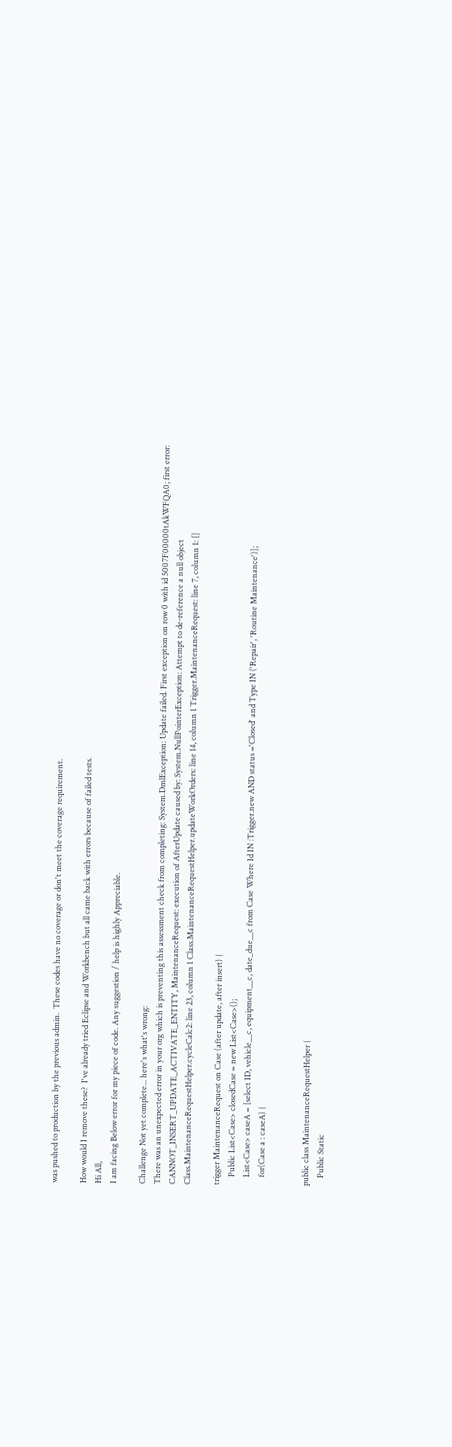was pushed to production by the previous admin.  These codes have no coverage or don't meet the coverage requirement.

How would I remove these?  I've already tried Eclipse and Workbench but all came back with errors because of failed tests.
Hi All,
I am facing Below error for my piece of code. Any suggestion / help is highly Appreciable.

Challenge Not yet complete... here's what's wrong:
There was an unexpected error in your org which is preventing this assessment check from completing: System.DmlException: Update failed. First exception on row 0 with id 5007F00000tAkWFQA0; first error: CANNOT_INSERT_UPDATE_ACTIVATE_ENTITY, MaintenanceRequest: execution of AfterUpdate caused by: System.NullPointerException: Attempt to de-reference a null object Class.MaintenanceRequestHelper.cycleCalc2: line 23, column 1 Class.MaintenanceRequestHelper.updateWorkOrders: line 14, column 1 Trigger.MaintenanceRequest: line 7, column 1: []

trigger MaintenanceRequest on Case (after update, after insert) {
    Public List<Case> closedCase = new List<Case>();
    List<Case> caseA = [select ID, vehicle__c, equipment__c, date_due__c from Case Where Id IN :Trigger.new AND status ='Closed' and Type IN ('Repair', 'Routine Maintenance')];
    for(Case a : caseA) {


public class MaintenanceRequestHelper {
    Public Static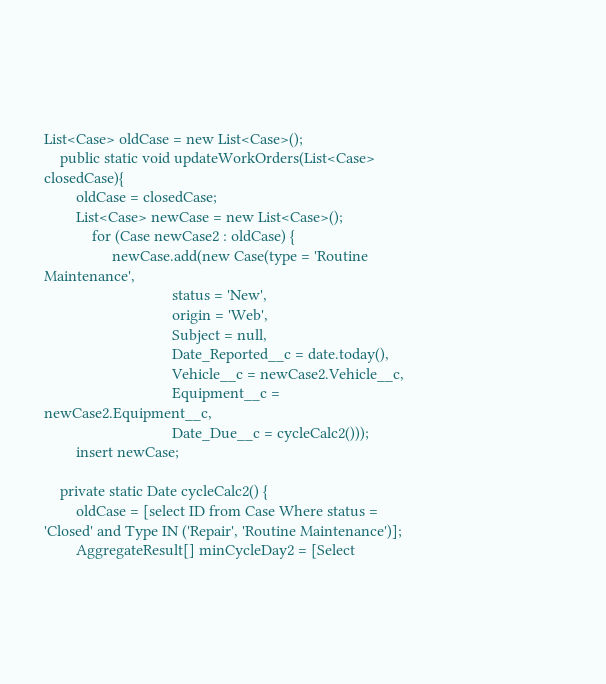List<Case> oldCase = new List<Case>();
    public static void updateWorkOrders(List<Case> closedCase){
        oldCase = closedCase;
        List<Case> newCase = new List<Case>();
            for (Case newCase2 : oldCase) {
                 newCase.add(new Case(type = 'Routine Maintenance',
                                status = 'New',
                                origin = 'Web',
                                Subject = null,
                                Date_Reported__c = date.today(),
                                Vehicle__c = newCase2.Vehicle__c,
                                Equipment__c = newCase2.Equipment__c,
                                Date_Due__c = cycleCalc2()));
        insert newCase;

    private static Date cycleCalc2() {
        oldCase = [select ID from Case Where status = 'Closed' and Type IN ('Repair', 'Routine Maintenance')];
        AggregateResult[] minCycleDay2 = [Select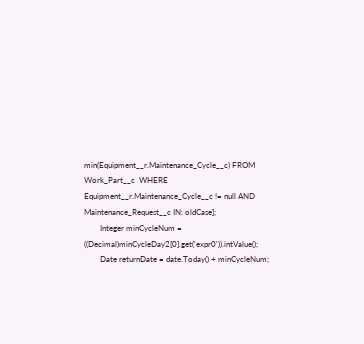min(Equipment__r.Maintenance_Cycle__c) FROM Work_Part__c  WHERE Equipment__r.Maintenance_Cycle__c != null AND         Maintenance_Request__c IN: oldCase];
        Integer minCycleNum = ((Decimal)minCycleDay2[0].get('expr0')).intValue();
        Date returnDate = date.Today() + minCycleNum;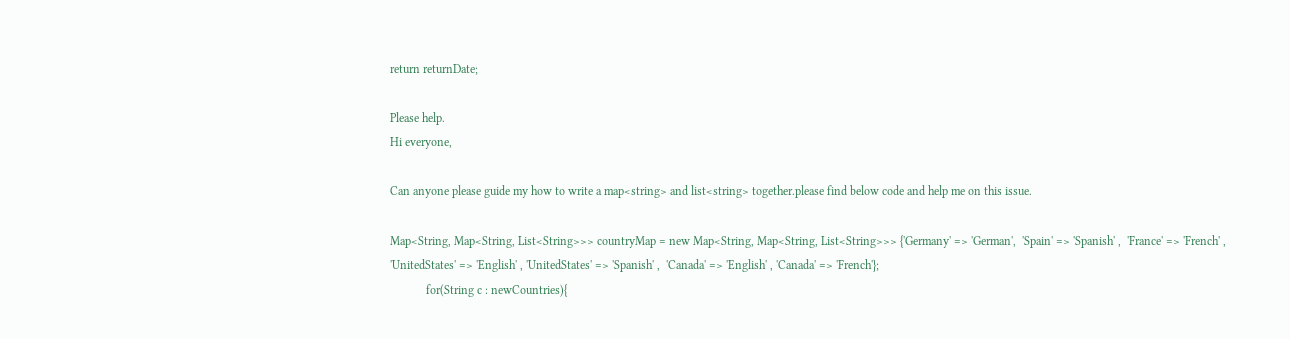return returnDate;

Please help.
Hi everyone,

Can anyone please guide my how to write a map<string> and list<string> together.please find below code and help me on this issue.

Map<String, Map<String, List<String>>> countryMap = new Map<String, Map<String, List<String>>> {'Germany' => 'German',  'Spain' => 'Spanish' ,  'France' => 'French' ,  'UnitedStates' => 'English' , 'UnitedStates' => 'Spanish' ,  'Canada' => 'English' , 'Canada' => 'French'};
            for(String c : newCountries){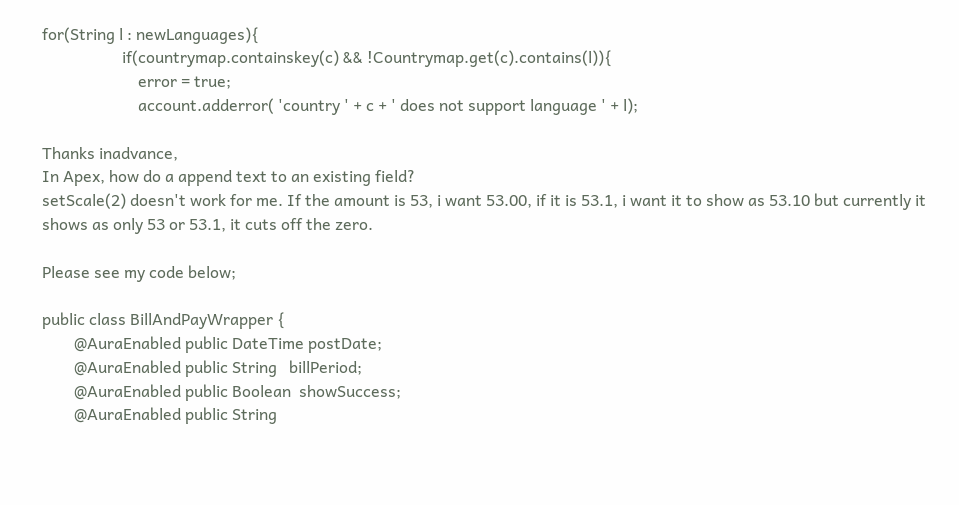for(String l : newLanguages){
                    if(countrymap.containskey(c) && !Countrymap.get(c).contains(l)){
                        error = true;
                        account.adderror( 'country ' + c + ' does not support language ' + l);

Thanks inadvance,
In Apex, how do a append text to an existing field?
setScale(2) doesn't work for me. If the amount is 53, i want 53.00, if it is 53.1, i want it to show as 53.10 but currently it shows as only 53 or 53.1, it cuts off the zero.

Please see my code below;

public class BillAndPayWrapper {
        @AuraEnabled public DateTime postDate;
        @AuraEnabled public String   billPeriod;
        @AuraEnabled public Boolean  showSuccess;
        @AuraEnabled public String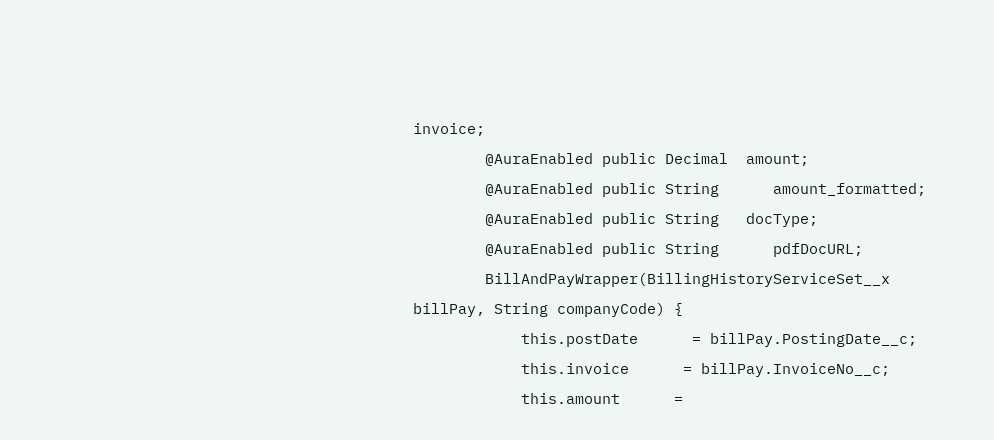invoice;
        @AuraEnabled public Decimal  amount;
        @AuraEnabled public String      amount_formatted;
        @AuraEnabled public String   docType;
        @AuraEnabled public String      pdfDocURL;
        BillAndPayWrapper(BillingHistoryServiceSet__x billPay, String companyCode) {
            this.postDate      = billPay.PostingDate__c;
            this.invoice      = billPay.InvoiceNo__c;
            this.amount      =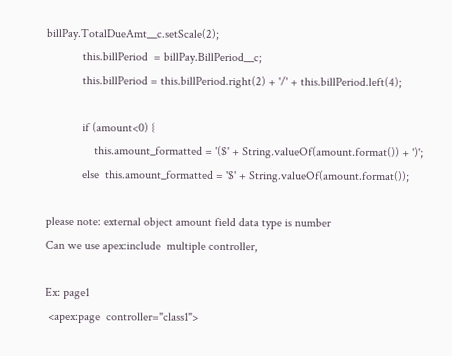billPay.TotalDueAmt__c.setScale(2);
            this.billPeriod  = billPay.BillPeriod__c;
            this.billPeriod = this.billPeriod.right(2) + '/' + this.billPeriod.left(4);

            if (amount<0) {
                this.amount_formatted = '($' + String.valueOf(amount.format()) + ')';
            else  this.amount_formatted = '$' + String.valueOf(amount.format());

please note: external object amount field data type is number
Can we use apex:include  multiple controller,

Ex: page1
 <apex:page  controller="class1">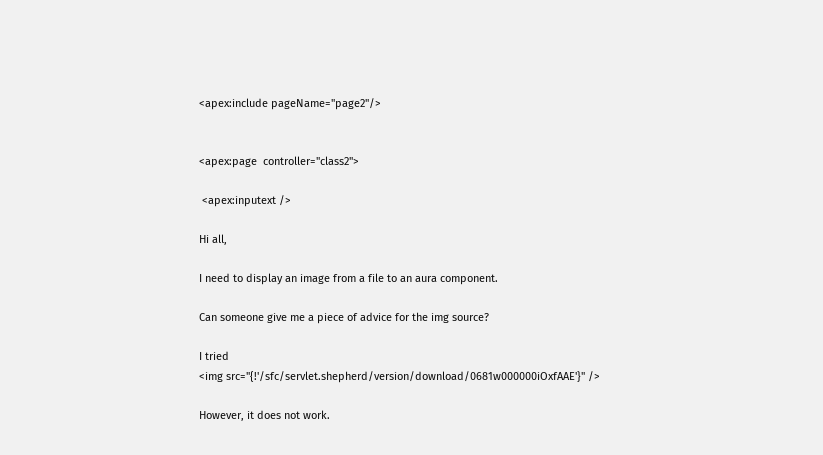<apex:include pageName="page2"/>


<apex:page  controller="class2">

 <apex:inputext />

Hi all,

I need to display an image from a file to an aura component.

Can someone give me a piece of advice for the img source?

I tried
<img src="{!'/sfc/servlet.shepherd/version/download/0681w000000iOxfAAE'}" />

However, it does not work.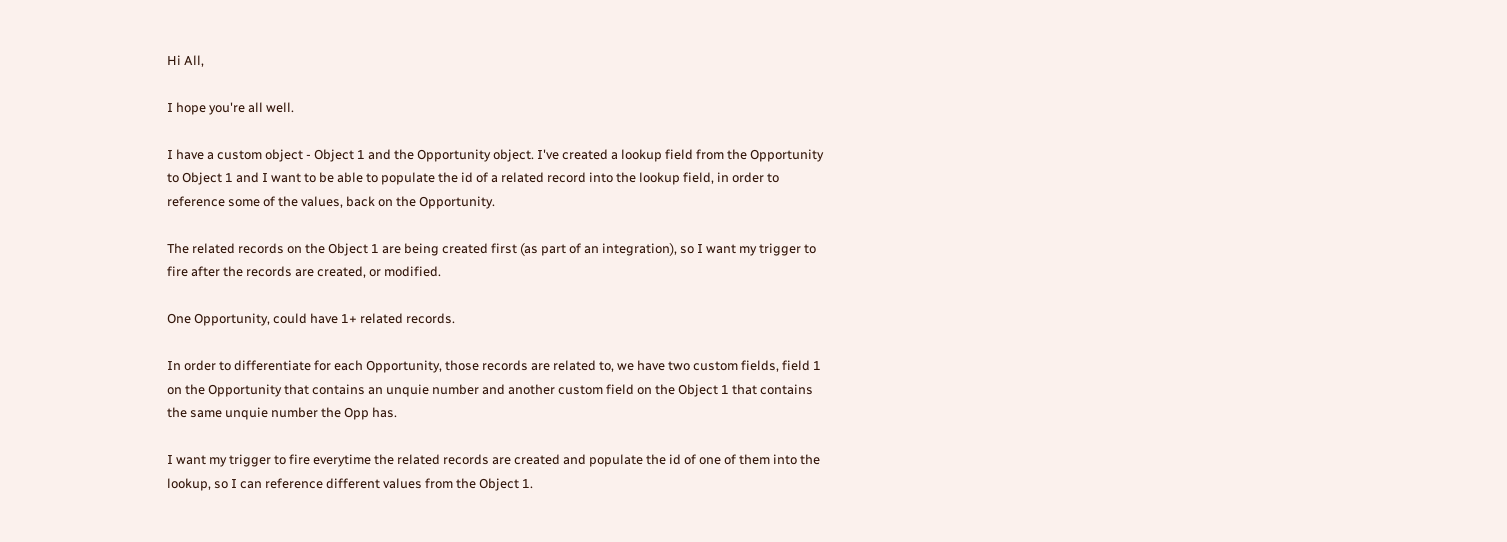Hi All,

I hope you're all well.

I have a custom object - Object 1 and the Opportunity object. I've created a lookup field from the Opportunity to Object 1 and I want to be able to populate the id of a related record into the lookup field, in order to reference some of the values, back on the Opportunity.

The related records on the Object 1 are being created first (as part of an integration), so I want my trigger to fire after the records are created, or modified.

One Opportunity, could have 1+ related records.

In order to differentiate for each Opportunity, those records are related to, we have two custom fields, field 1 on the Opportunity that contains an unquie number and another custom field on the Object 1 that contains the same unquie number the Opp has.

I want my trigger to fire everytime the related records are created and populate the id of one of them into the lookup, so I can reference different values from the Object 1.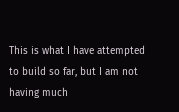This is what I have attempted to build so far, but I am not having much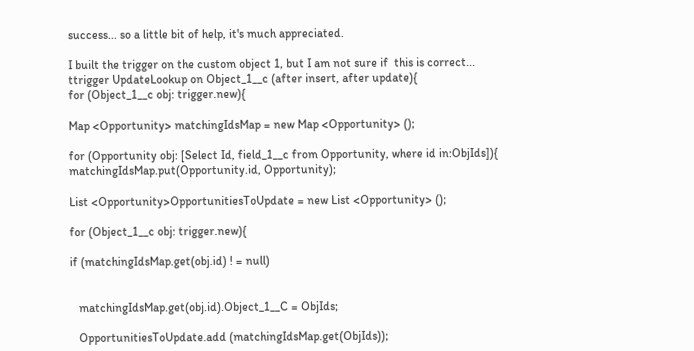success... so a little bit of help, it's much appreciated.

I built the trigger on the custom object 1, but I am not sure if  this is correct...
ttrigger UpdateLookup on Object_1__c (after insert, after update){
for (Object_1__c obj: trigger.new){

Map <Opportunity> matchingIdsMap = new Map <Opportunity> ();

for (Opportunity obj: [Select Id, field_1__c from Opportunity, where id in:ObjIds]){
matchingIdsMap.put(Opportunity.id, Opportunity);

List <Opportunity>OpportunitiesToUpdate = new List <Opportunity> ();

for (Object_1__c obj: trigger.new){

if (matchingIdsMap.get(obj.id) ! = null)


   matchingIdsMap.get(obj.id).Object_1__C = ObjIds;

   OpportunitiesToUpdate.add (matchingIdsMap.get(ObjIds));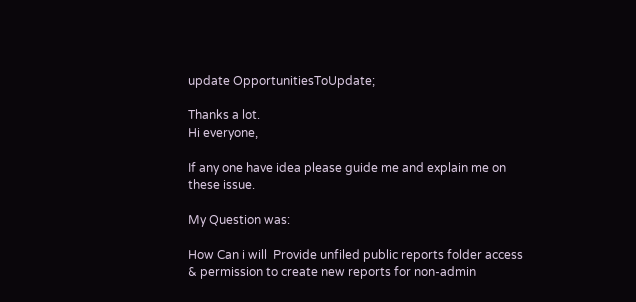update OpportunitiesToUpdate;

Thanks a lot.
Hi everyone,

If any one have idea please guide me and explain me on these issue.

My Question was:

How Can i will  Provide unfiled public reports folder access & permission to create new reports for non-admin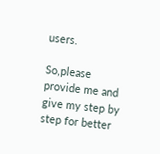users.

So,please provide me and give my step by step for better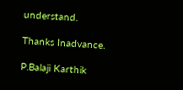understand.

Thanks Inadvance.

P.Balaji Karthik